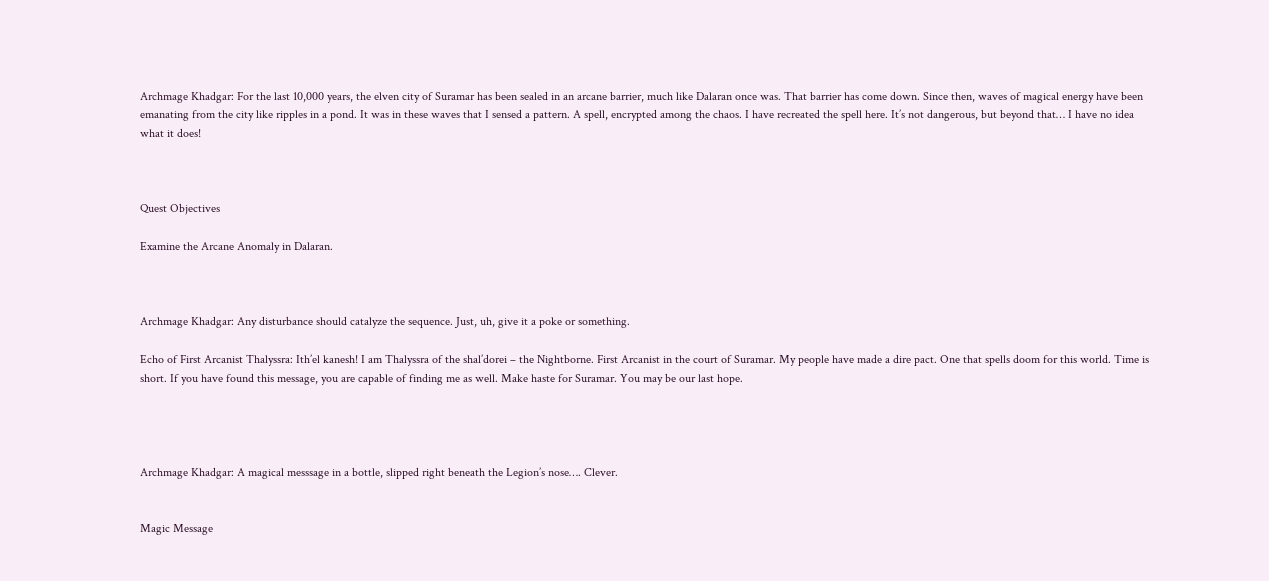Archmage Khadgar: For the last 10,000 years, the elven city of Suramar has been sealed in an arcane barrier, much like Dalaran once was. That barrier has come down. Since then, waves of magical energy have been emanating from the city like ripples in a pond. It was in these waves that I sensed a pattern. A spell, encrypted among the chaos. I have recreated the spell here. It’s not dangerous, but beyond that… I have no idea what it does!



Quest Objectives

Examine the Arcane Anomaly in Dalaran.



Archmage Khadgar: Any disturbance should catalyze the sequence. Just, uh, give it a poke or something.

Echo of First Arcanist Thalyssra: Ith’el kanesh! I am Thalyssra of the shal’dorei – the Nightborne. First Arcanist in the court of Suramar. My people have made a dire pact. One that spells doom for this world. Time is short. If you have found this message, you are capable of finding me as well. Make haste for Suramar. You may be our last hope.




Archmage Khadgar: A magical messsage in a bottle, slipped right beneath the Legion’s nose…. Clever.


Magic Message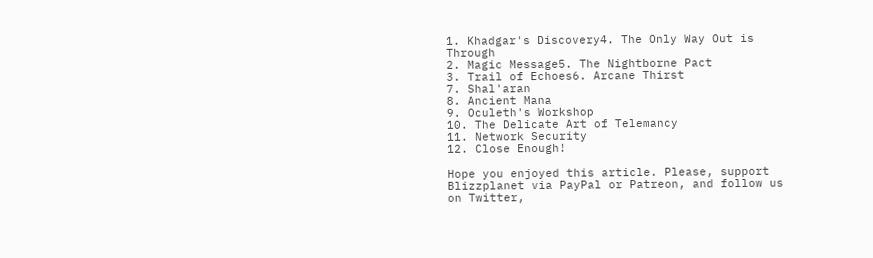1. Khadgar's Discovery4. The Only Way Out is Through
2. Magic Message5. The Nightborne Pact
3. Trail of Echoes6. Arcane Thirst
7. Shal'aran
8. Ancient Mana
9. Oculeth's Workshop
10. The Delicate Art of Telemancy
11. Network Security
12. Close Enough!

Hope you enjoyed this article. Please, support Blizzplanet via PayPal or Patreon, and follow us on Twitter,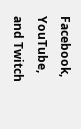Facebook, YouTube, and Twitch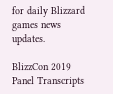for daily Blizzard games news updates.

BlizzCon 2019 Panel Transcripts